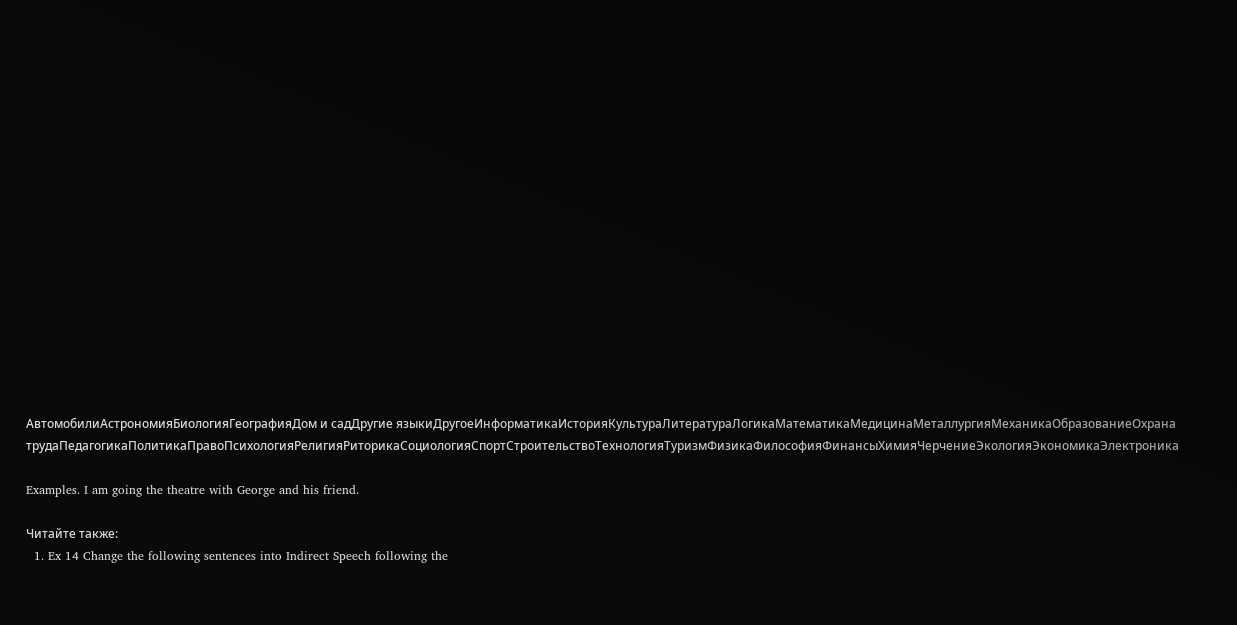АвтомобилиАстрономияБиологияГеографияДом и садДругие языкиДругоеИнформатикаИсторияКультураЛитератураЛогикаМатематикаМедицинаМеталлургияМеханикаОбразованиеОхрана трудаПедагогикаПолитикаПравоПсихологияРелигияРиторикаСоциологияСпортСтроительствоТехнологияТуризмФизикаФилософияФинансыХимияЧерчениеЭкологияЭкономикаЭлектроника

Examples. I am going the theatre with George and his friend.

Читайте также:
  1. Ex 14 Change the following sentences into Indirect Speech following the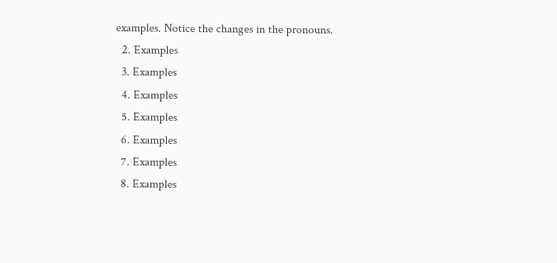examples. Notice the changes in the pronouns.
  2. Examples
  3. Examples
  4. Examples
  5. Examples
  6. Examples
  7. Examples
  8. Examples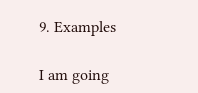9. Examples

I am going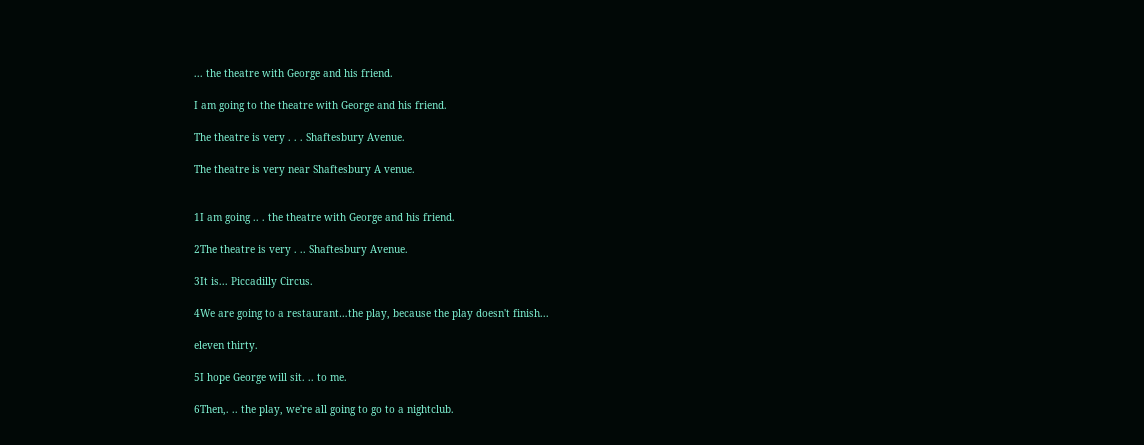... the theatre with George and his friend.

I am going to the theatre with George and his friend.

The theatre is very . . . Shaftesbury Avenue.

The theatre is very near Shaftesbury A venue.


1I am going .. . the theatre with George and his friend.

2The theatre is very . .. Shaftesbury Avenue.

3It is... Piccadilly Circus.

4We are going to a restaurant…the play, because the play doesn't finish...

eleven thirty.

5I hope George will sit. .. to me.

6Then,. .. the play, we're all going to go to a nightclub.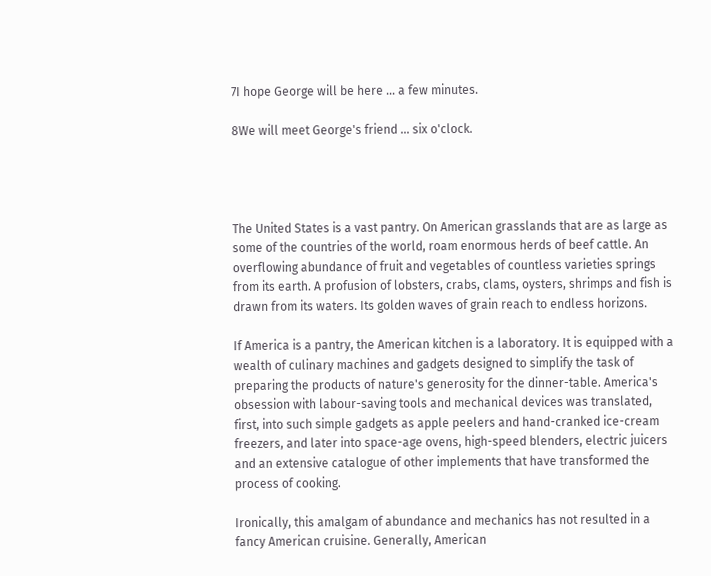7I hope George will be here ... a few minutes.

8We will meet George's friend ... six o'clock.




The United States is a vast pantry. On American grasslands that are as large as some of the countries of the world, roam enormous herds of beef cattle. An overflowing abundance of fruit and vegetables of countless varieties springs from its earth. A profusion of lobsters, crabs, clams, oysters, shrimps and fish is drawn from its waters. Its golden waves of grain reach to endless horizons.

If America is a pantry, the American kitchen is a laboratory. It is equipped with a wealth of culinary machines and gadgets designed to simplify the task of preparing the products of nature's generosity for the dinner-table. America's obsession with labour-saving tools and mechanical devices was translated, first, into such simple gadgets as apple peelers and hand-cranked ice-cream freezers, and later into space-age ovens, high-speed blenders, electric juicers and an extensive catalogue of other implements that have transformed the process of cooking.

Ironically, this amalgam of abundance and mechanics has not resulted in a fancy American cruisine. Generally, American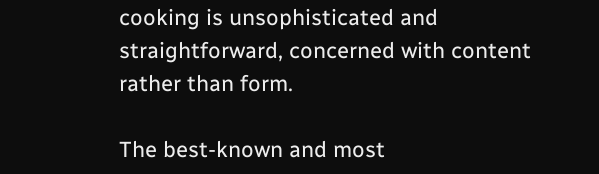cooking is unsophisticated and straightforward, concerned with content rather than form.

The best-known and most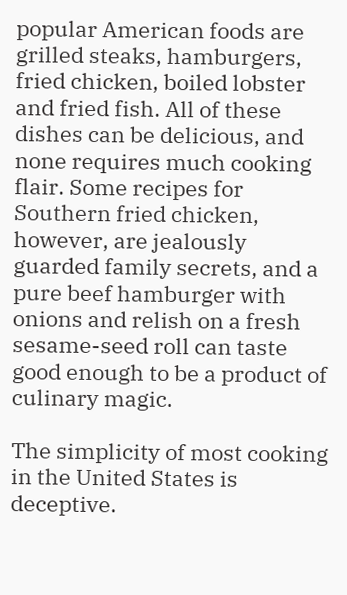popular American foods are grilled steaks, hamburgers, fried chicken, boiled lobster and fried fish. All of these dishes can be delicious, and none requires much cooking flair. Some recipes for Southern fried chicken, however, are jealously guarded family secrets, and a pure beef hamburger with onions and relish on a fresh sesame-seed roll can taste good enough to be a product of culinary magic.

The simplicity of most cooking in the United States is deceptive.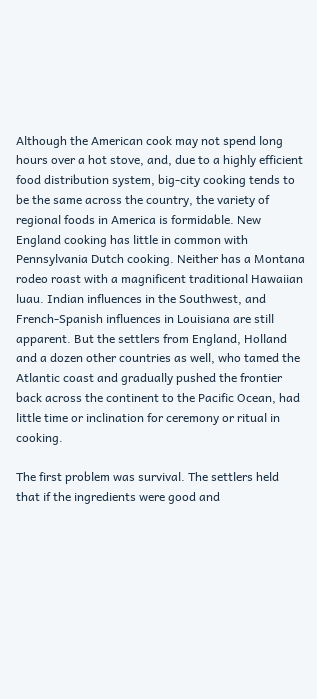Although the American cook may not spend long hours over a hot stove, and, due to a highly efficient food distribution system, big-city cooking tends to be the same across the country, the variety of regional foods in America is formidable. New England cooking has little in common with Pennsylvania Dutch cooking. Neither has a Montana rodeo roast with a magnificent traditional Hawaiian luau. Indian influences in the Southwest, and French-Spanish influences in Louisiana are still apparent. But the settlers from England, Holland and a dozen other countries as well, who tamed the Atlantic coast and gradually pushed the frontier back across the continent to the Pacific Ocean, had little time or inclination for ceremony or ritual in cooking.

The first problem was survival. The settlers held that if the ingredients were good and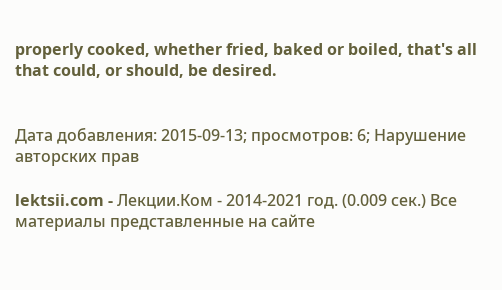properly cooked, whether fried, baked or boiled, that's all that could, or should, be desired.


Дата добавления: 2015-09-13; просмотров: 6; Нарушение авторских прав

lektsii.com - Лекции.Ком - 2014-2021 год. (0.009 сек.) Все материалы представленные на сайте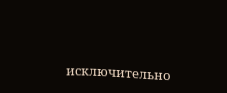исключительно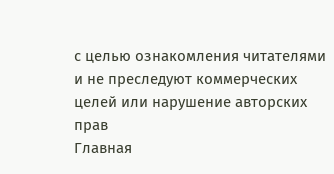с целью ознакомления читателями и не преследуют коммерческих целей или нарушение авторских прав
Главная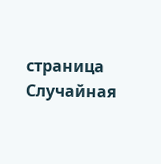страница Случайная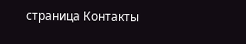страница Контакты